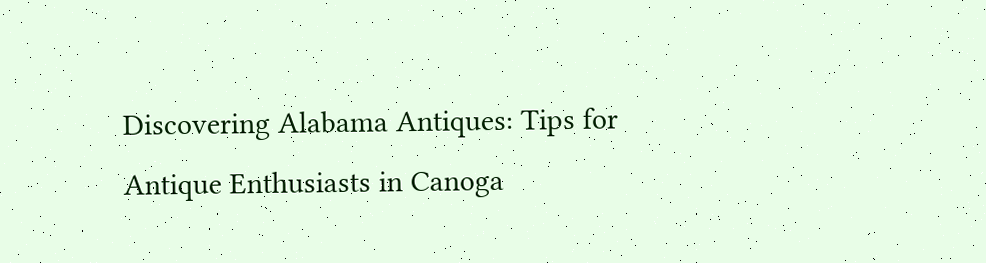Discovering Alabama Antiques: Tips for Antique Enthusiasts in Canoga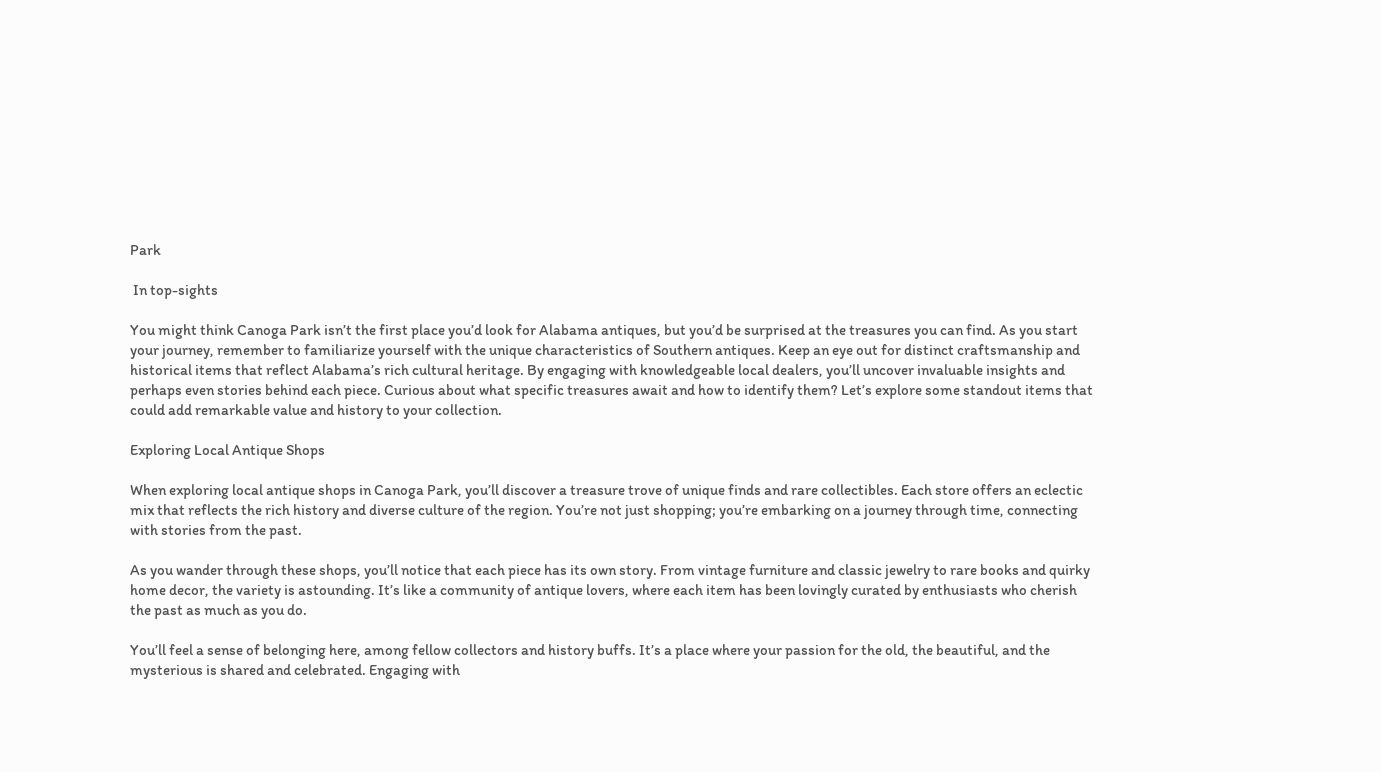Park

 In top-sights

You might think Canoga Park isn’t the first place you’d look for Alabama antiques, but you’d be surprised at the treasures you can find. As you start your journey, remember to familiarize yourself with the unique characteristics of Southern antiques. Keep an eye out for distinct craftsmanship and historical items that reflect Alabama’s rich cultural heritage. By engaging with knowledgeable local dealers, you’ll uncover invaluable insights and perhaps even stories behind each piece. Curious about what specific treasures await and how to identify them? Let’s explore some standout items that could add remarkable value and history to your collection.

Exploring Local Antique Shops

When exploring local antique shops in Canoga Park, you’ll discover a treasure trove of unique finds and rare collectibles. Each store offers an eclectic mix that reflects the rich history and diverse culture of the region. You’re not just shopping; you’re embarking on a journey through time, connecting with stories from the past.

As you wander through these shops, you’ll notice that each piece has its own story. From vintage furniture and classic jewelry to rare books and quirky home decor, the variety is astounding. It’s like a community of antique lovers, where each item has been lovingly curated by enthusiasts who cherish the past as much as you do.

You’ll feel a sense of belonging here, among fellow collectors and history buffs. It’s a place where your passion for the old, the beautiful, and the mysterious is shared and celebrated. Engaging with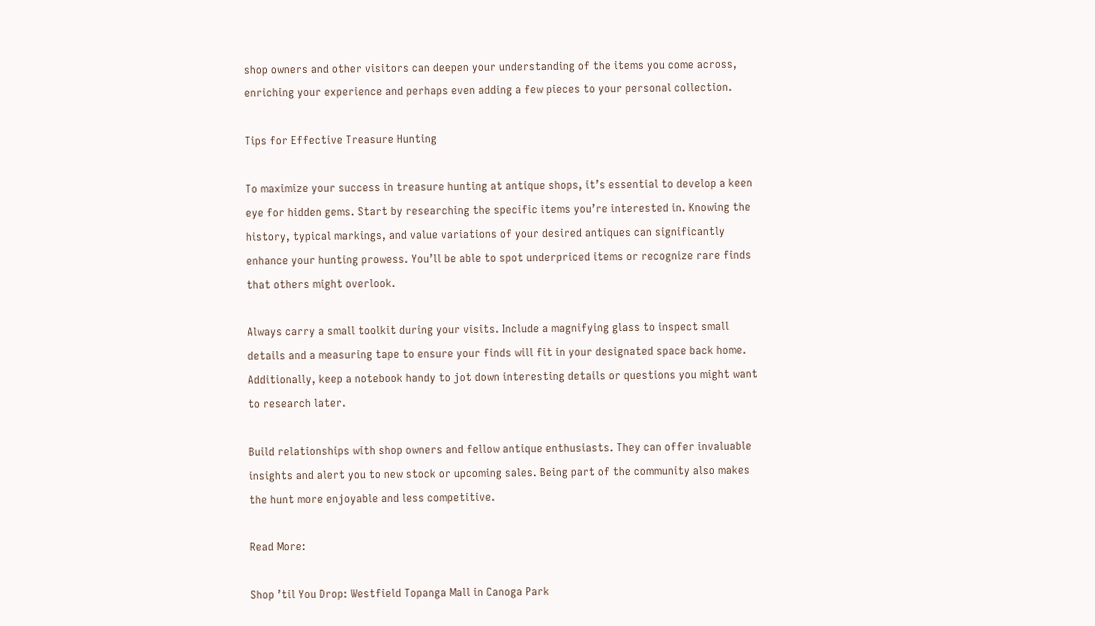shop owners and other visitors can deepen your understanding of the items you come across, enriching your experience and perhaps even adding a few pieces to your personal collection.

Tips for Effective Treasure Hunting

To maximize your success in treasure hunting at antique shops, it’s essential to develop a keen eye for hidden gems. Start by researching the specific items you’re interested in. Knowing the history, typical markings, and value variations of your desired antiques can significantly enhance your hunting prowess. You’ll be able to spot underpriced items or recognize rare finds that others might overlook.

Always carry a small toolkit during your visits. Include a magnifying glass to inspect small details and a measuring tape to ensure your finds will fit in your designated space back home. Additionally, keep a notebook handy to jot down interesting details or questions you might want to research later.

Build relationships with shop owners and fellow antique enthusiasts. They can offer invaluable insights and alert you to new stock or upcoming sales. Being part of the community also makes the hunt more enjoyable and less competitive.

Read More:

Shop ’til You Drop: Westfield Topanga Mall in Canoga Park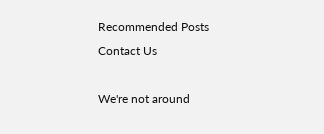Recommended Posts
Contact Us

We're not around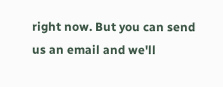right now. But you can send us an email and we'll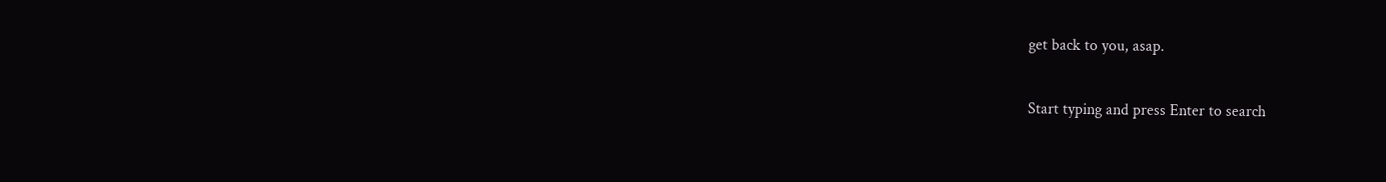get back to you, asap.

Start typing and press Enter to search